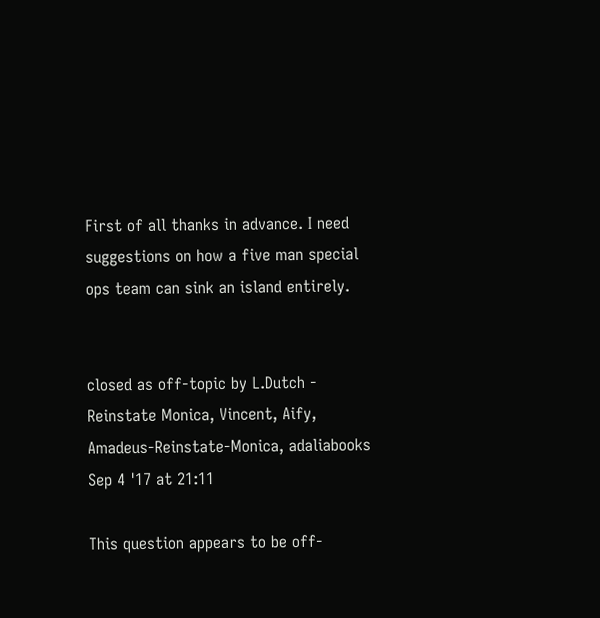First of all thanks in advance. I need suggestions on how a five man special ops team can sink an island entirely.


closed as off-topic by L.Dutch - Reinstate Monica, Vincent, Aify, Amadeus-Reinstate-Monica, adaliabooks Sep 4 '17 at 21:11

This question appears to be off-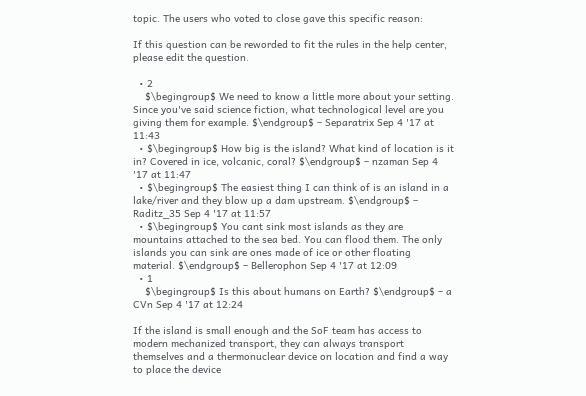topic. The users who voted to close gave this specific reason:

If this question can be reworded to fit the rules in the help center, please edit the question.

  • 2
    $\begingroup$ We need to know a little more about your setting. Since you've said science fiction, what technological level are you giving them for example. $\endgroup$ – Separatrix Sep 4 '17 at 11:43
  • $\begingroup$ How big is the island? What kind of location is it in? Covered in ice, volcanic, coral? $\endgroup$ – nzaman Sep 4 '17 at 11:47
  • $\begingroup$ The easiest thing I can think of is an island in a lake/river and they blow up a dam upstream. $\endgroup$ – Raditz_35 Sep 4 '17 at 11:57
  • $\begingroup$ You cant sink most islands as they are mountains attached to the sea bed. You can flood them. The only islands you can sink are ones made of ice or other floating material. $\endgroup$ – Bellerophon Sep 4 '17 at 12:09
  • 1
    $\begingroup$ Is this about humans on Earth? $\endgroup$ – a CVn Sep 4 '17 at 12:24

If the island is small enough and the SoF team has access to modern mechanized transport, they can always transport themselves and a thermonuclear device on location and find a way to place the device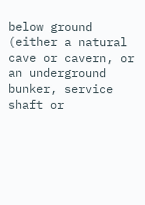below ground (either a natural cave or cavern, or an underground bunker, service shaft or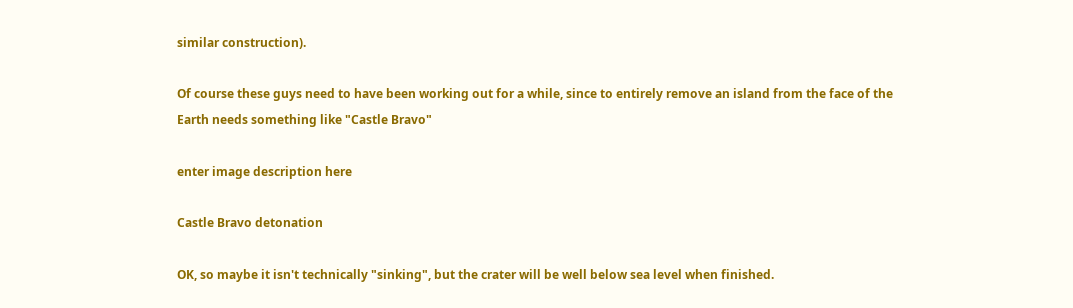similar construction).

Of course these guys need to have been working out for a while, since to entirely remove an island from the face of the Earth needs something like "Castle Bravo"

enter image description here

Castle Bravo detonation

OK, so maybe it isn't technically "sinking", but the crater will be well below sea level when finished.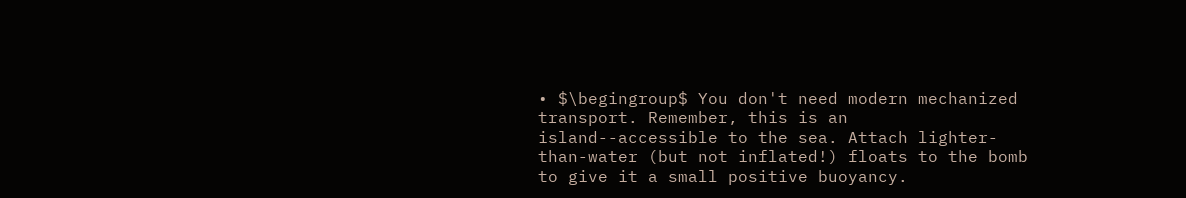• $\begingroup$ You don't need modern mechanized transport. Remember, this is an island--accessible to the sea. Attach lighter-than-water (but not inflated!) floats to the bomb to give it a small positive buoyancy.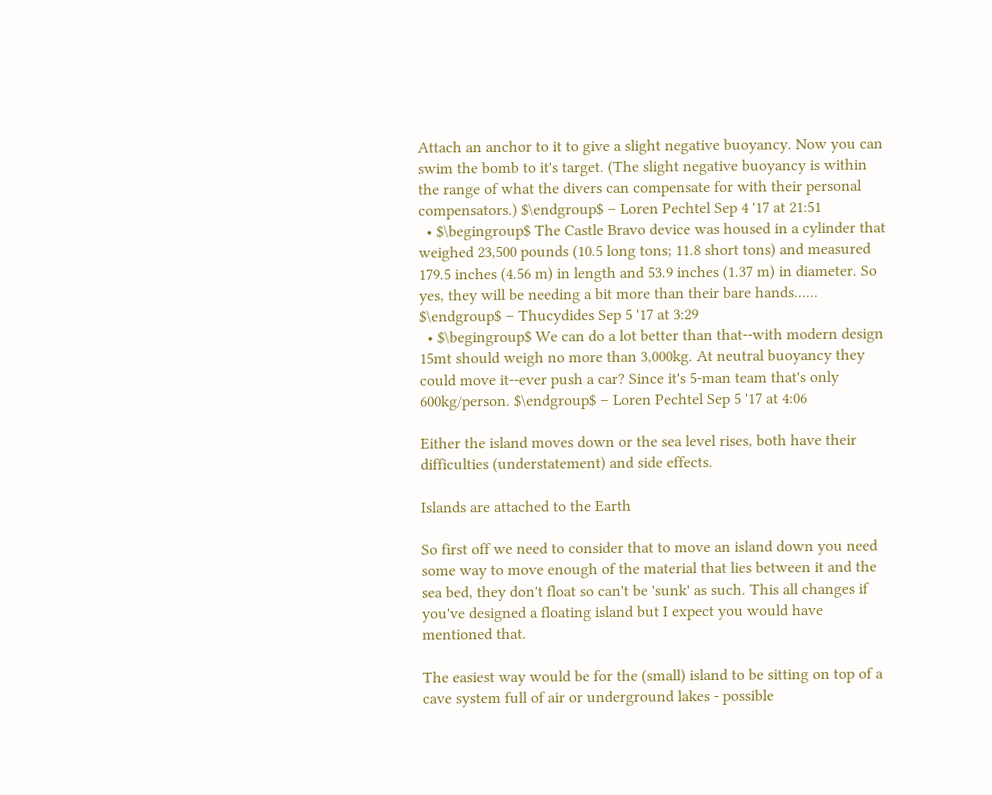Attach an anchor to it to give a slight negative buoyancy. Now you can swim the bomb to it's target. (The slight negative buoyancy is within the range of what the divers can compensate for with their personal compensators.) $\endgroup$ – Loren Pechtel Sep 4 '17 at 21:51
  • $\begingroup$ The Castle Bravo device was housed in a cylinder that weighed 23,500 pounds (10.5 long tons; 11.8 short tons) and measured 179.5 inches (4.56 m) in length and 53.9 inches (1.37 m) in diameter. So yes, they will be needing a bit more than their bare hands...... $\endgroup$ – Thucydides Sep 5 '17 at 3:29
  • $\begingroup$ We can do a lot better than that--with modern design 15mt should weigh no more than 3,000kg. At neutral buoyancy they could move it--ever push a car? Since it's 5-man team that's only 600kg/person. $\endgroup$ – Loren Pechtel Sep 5 '17 at 4:06

Either the island moves down or the sea level rises, both have their difficulties (understatement) and side effects.

Islands are attached to the Earth

So first off we need to consider that to move an island down you need some way to move enough of the material that lies between it and the sea bed, they don't float so can't be 'sunk' as such. This all changes if you've designed a floating island but I expect you would have mentioned that.

The easiest way would be for the (small) island to be sitting on top of a cave system full of air or underground lakes - possible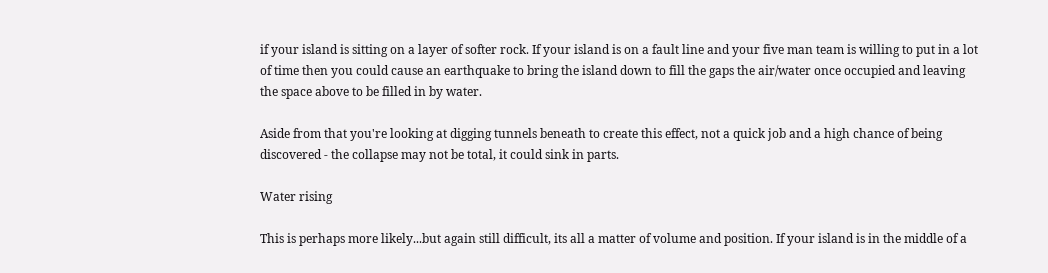if your island is sitting on a layer of softer rock. If your island is on a fault line and your five man team is willing to put in a lot of time then you could cause an earthquake to bring the island down to fill the gaps the air/water once occupied and leaving the space above to be filled in by water.

Aside from that you're looking at digging tunnels beneath to create this effect, not a quick job and a high chance of being discovered - the collapse may not be total, it could sink in parts.

Water rising

This is perhaps more likely...but again still difficult, its all a matter of volume and position. If your island is in the middle of a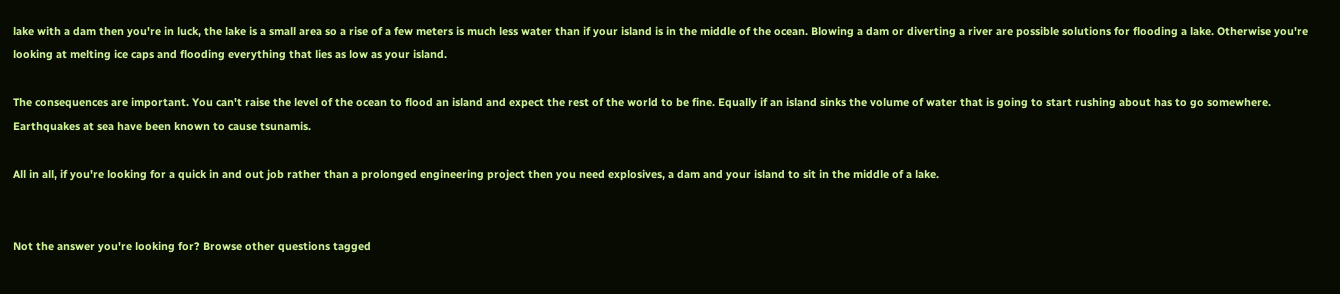lake with a dam then you're in luck, the lake is a small area so a rise of a few meters is much less water than if your island is in the middle of the ocean. Blowing a dam or diverting a river are possible solutions for flooding a lake. Otherwise you're looking at melting ice caps and flooding everything that lies as low as your island.

The consequences are important. You can't raise the level of the ocean to flood an island and expect the rest of the world to be fine. Equally if an island sinks the volume of water that is going to start rushing about has to go somewhere. Earthquakes at sea have been known to cause tsunamis.

All in all, if you're looking for a quick in and out job rather than a prolonged engineering project then you need explosives, a dam and your island to sit in the middle of a lake.


Not the answer you're looking for? Browse other questions tagged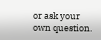or ask your own question.